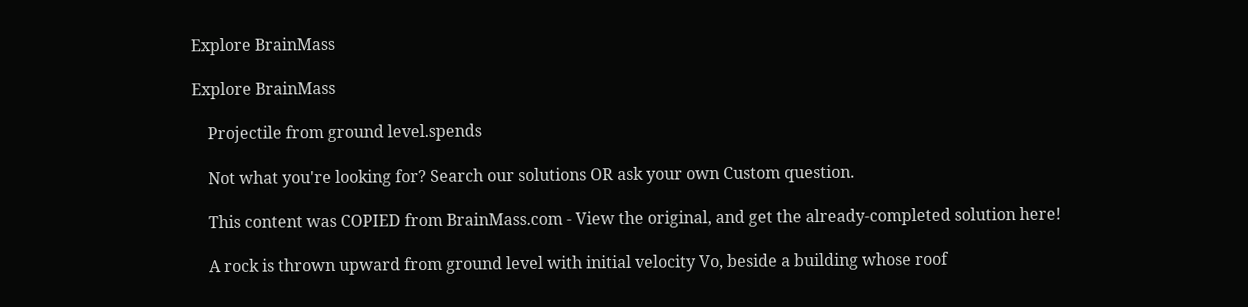Explore BrainMass

Explore BrainMass

    Projectile from ground level.spends

    Not what you're looking for? Search our solutions OR ask your own Custom question.

    This content was COPIED from BrainMass.com - View the original, and get the already-completed solution here!

    A rock is thrown upward from ground level with initial velocity Vo, beside a building whose roof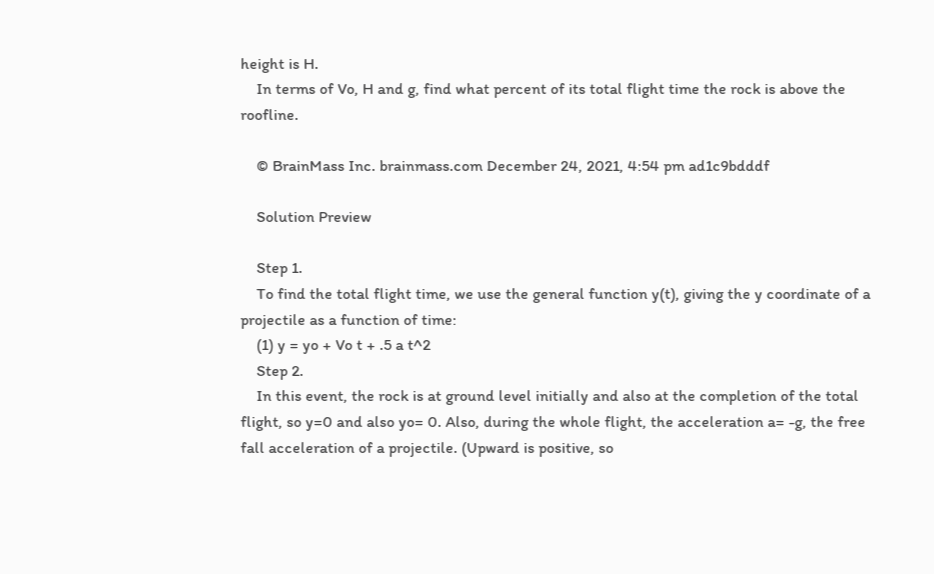height is H.
    In terms of Vo, H and g, find what percent of its total flight time the rock is above the roofline.

    © BrainMass Inc. brainmass.com December 24, 2021, 4:54 pm ad1c9bdddf

    Solution Preview

    Step 1.
    To find the total flight time, we use the general function y(t), giving the y coordinate of a projectile as a function of time:
    (1) y = yo + Vo t + .5 a t^2
    Step 2.
    In this event, the rock is at ground level initially and also at the completion of the total flight, so y=0 and also yo= 0. Also, during the whole flight, the acceleration a= -g, the free fall acceleration of a projectile. (Upward is positive, so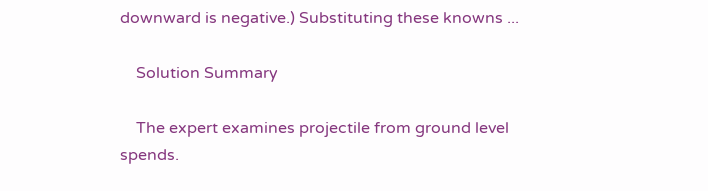downward is negative.) Substituting these knowns ...

    Solution Summary

    The expert examines projectile from ground level spends.